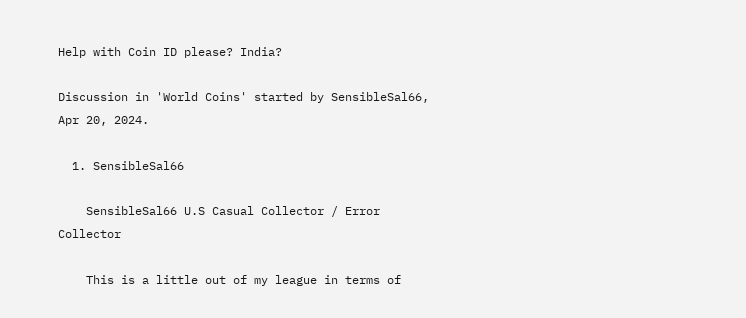Help with Coin ID please? India?

Discussion in 'World Coins' started by SensibleSal66, Apr 20, 2024.

  1. SensibleSal66

    SensibleSal66 U.S Casual Collector / Error Collector

    This is a little out of my league in terms of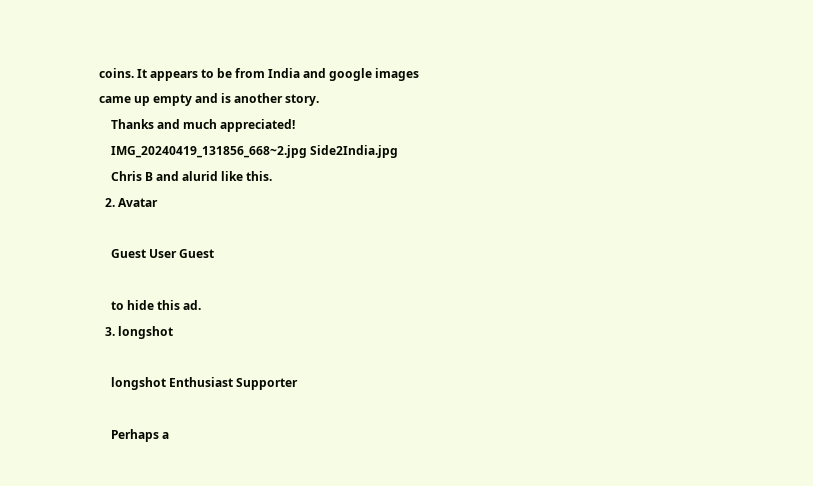coins. It appears to be from India and google images came up empty and is another story.
    Thanks and much appreciated!
    IMG_20240419_131856_668~2.jpg Side2India.jpg
    Chris B and alurid like this.
  2. Avatar

    Guest User Guest

    to hide this ad.
  3. longshot

    longshot Enthusiast Supporter

    Perhaps a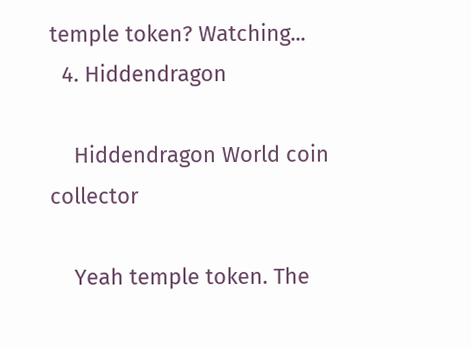temple token? Watching...
  4. Hiddendragon

    Hiddendragon World coin collector

    Yeah temple token. The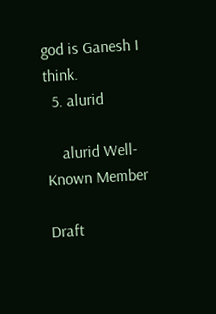god is Ganesh I think.
  5. alurid

    alurid Well-Known Member

Draft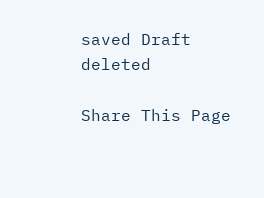saved Draft deleted

Share This Page